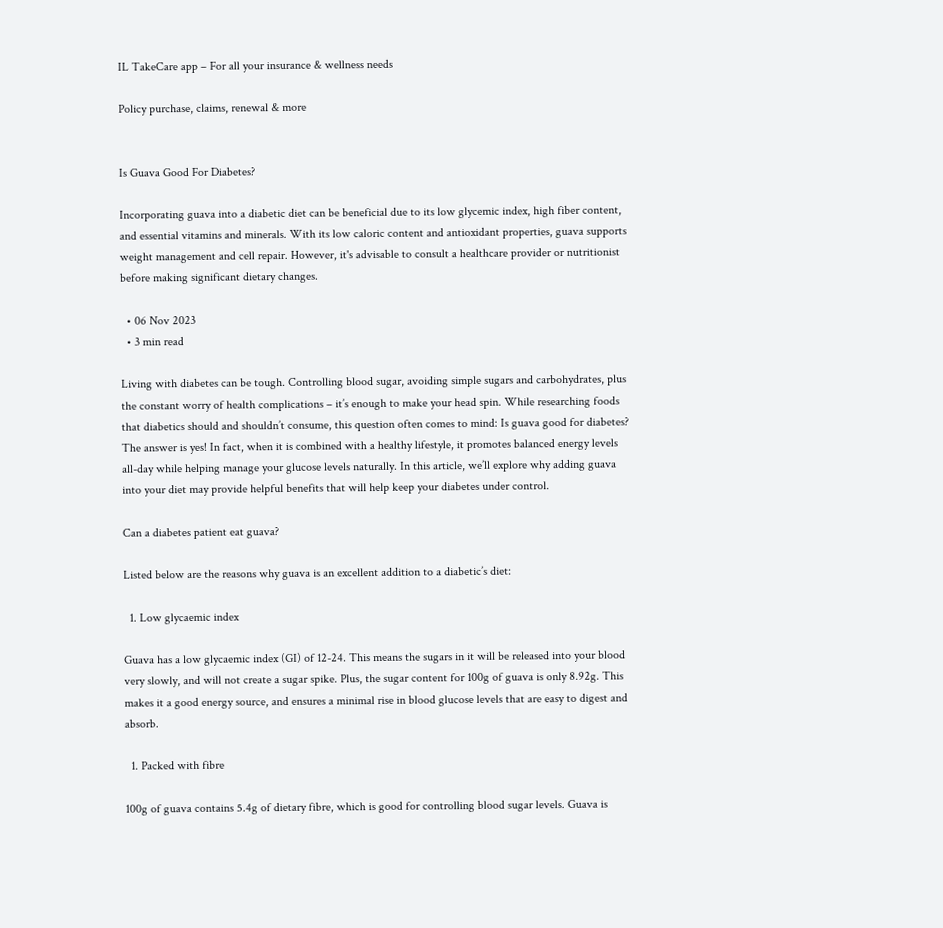IL TakeCare app – For all your insurance & wellness needs

Policy purchase, claims, renewal & more


Is Guava Good For Diabetes?

Incorporating guava into a diabetic diet can be beneficial due to its low glycemic index, high fiber content, and essential vitamins and minerals. With its low caloric content and antioxidant properties, guava supports weight management and cell repair. However, it's advisable to consult a healthcare provider or nutritionist before making significant dietary changes.

  • 06 Nov 2023
  • 3 min read

Living with diabetes can be tough. Controlling blood sugar, avoiding simple sugars and carbohydrates, plus the constant worry of health complications – it’s enough to make your head spin. While researching foods that diabetics should and shouldn’t consume, this question often comes to mind: Is guava good for diabetes? The answer is yes! In fact, when it is combined with a healthy lifestyle, it promotes balanced energy levels all-day while helping manage your glucose levels naturally. In this article, we’ll explore why adding guava into your diet may provide helpful benefits that will help keep your diabetes under control.

Can a diabetes patient eat guava?

Listed below are the reasons why guava is an excellent addition to a diabetic’s diet:

  1. Low glycaemic index

Guava has a low glycaemic index (GI) of 12-24. This means the sugars in it will be released into your blood very slowly, and will not create a sugar spike. Plus, the sugar content for 100g of guava is only 8.92g. This makes it a good energy source, and ensures a minimal rise in blood glucose levels that are easy to digest and absorb.

  1. Packed with fibre

100g of guava contains 5.4g of dietary fibre, which is good for controlling blood sugar levels. Guava is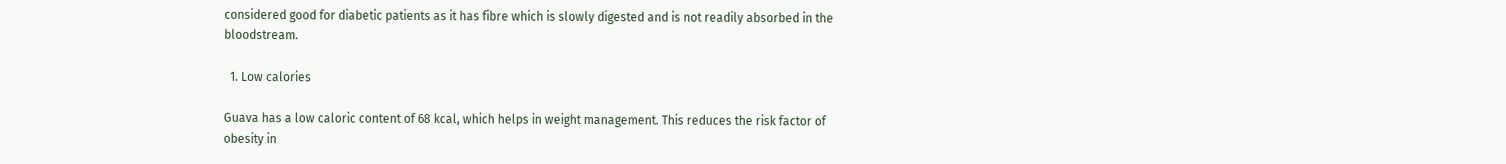considered good for diabetic patients as it has fibre which is slowly digested and is not readily absorbed in the bloodstream.

  1. Low calories

Guava has a low caloric content of 68 kcal, which helps in weight management. This reduces the risk factor of obesity in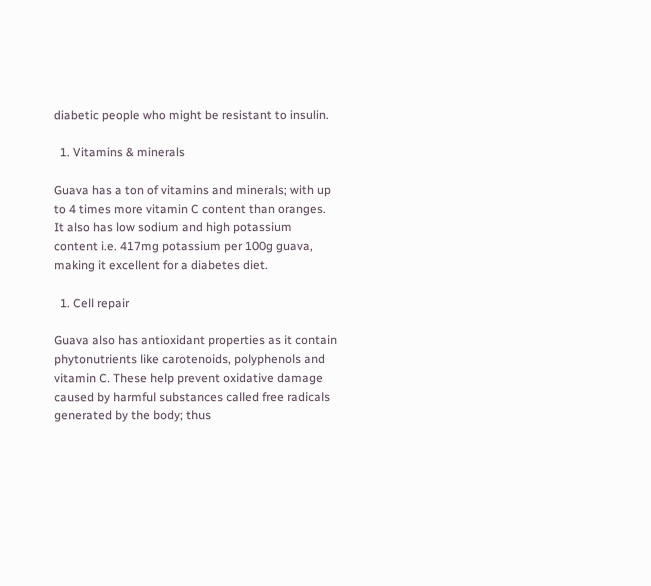diabetic people who might be resistant to insulin.

  1. Vitamins & minerals

Guava has a ton of vitamins and minerals; with up to 4 times more vitamin C content than oranges. It also has low sodium and high potassium content i.e. 417mg potassium per 100g guava, making it excellent for a diabetes diet.

  1. Cell repair

Guava also has antioxidant properties as it contain phytonutrients like carotenoids, polyphenols and vitamin C. These help prevent oxidative damage caused by harmful substances called free radicals generated by the body; thus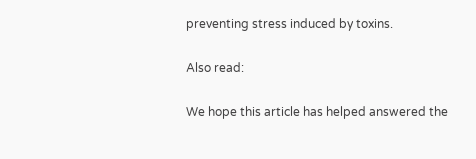preventing stress induced by toxins.

Also read:

We hope this article has helped answered the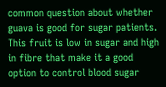common question about whether guava is good for sugar patients. This fruit is low in sugar and high in fibre that make it a good option to control blood sugar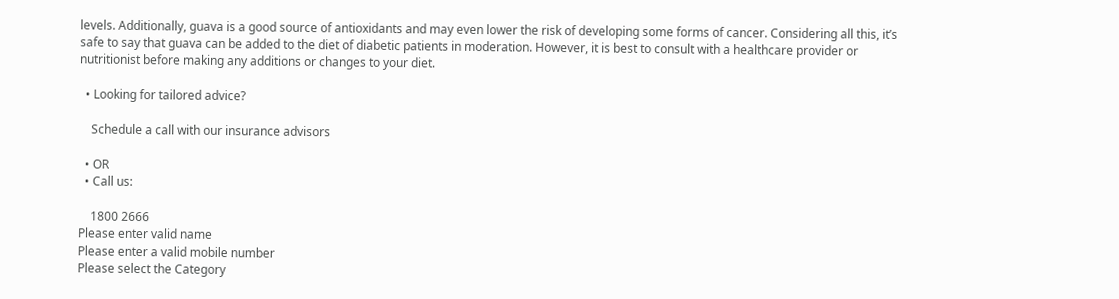levels. Additionally, guava is a good source of antioxidants and may even lower the risk of developing some forms of cancer. Considering all this, it’s safe to say that guava can be added to the diet of diabetic patients in moderation. However, it is best to consult with a healthcare provider or nutritionist before making any additions or changes to your diet.

  • Looking for tailored advice?

    Schedule a call with our insurance advisors

  • OR
  • Call us:

    1800 2666
Please enter valid name
Please enter a valid mobile number
Please select the Category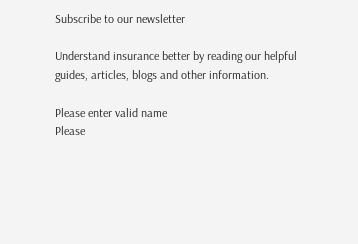Subscribe to our newsletter

Understand insurance better by reading our helpful guides, articles, blogs and other information.

Please enter valid name
Please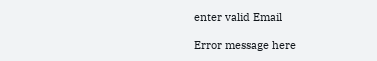enter valid Email

Error message here